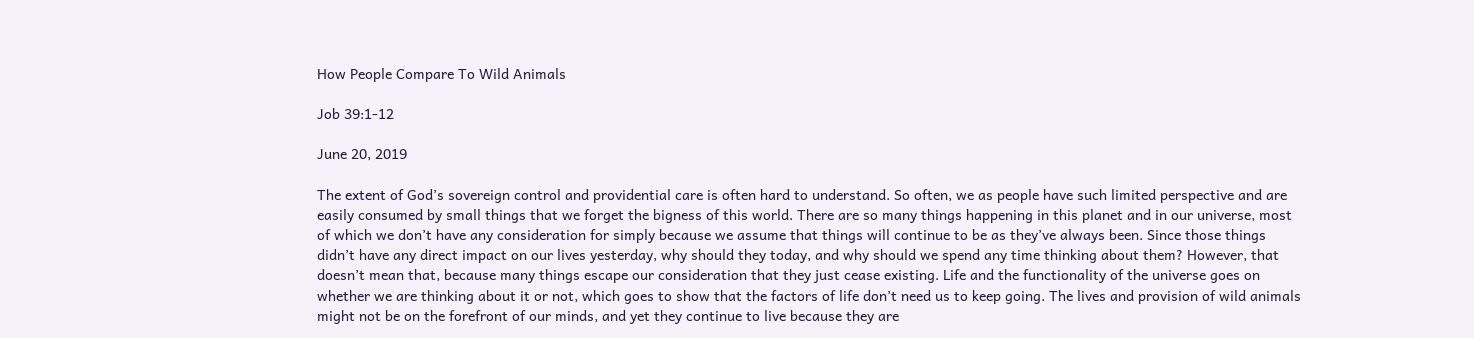How People Compare To Wild Animals

Job 39:1-12

June 20, 2019

The extent of God’s sovereign control and providential care is often hard to understand. So often, we as people have such limited perspective and are easily consumed by small things that we forget the bigness of this world. There are so many things happening in this planet and in our universe, most of which we don’t have any consideration for simply because we assume that things will continue to be as they’ve always been. Since those things didn’t have any direct impact on our lives yesterday, why should they today, and why should we spend any time thinking about them? However, that doesn’t mean that, because many things escape our consideration that they just cease existing. Life and the functionality of the universe goes on whether we are thinking about it or not, which goes to show that the factors of life don’t need us to keep going. The lives and provision of wild animals might not be on the forefront of our minds, and yet they continue to live because they are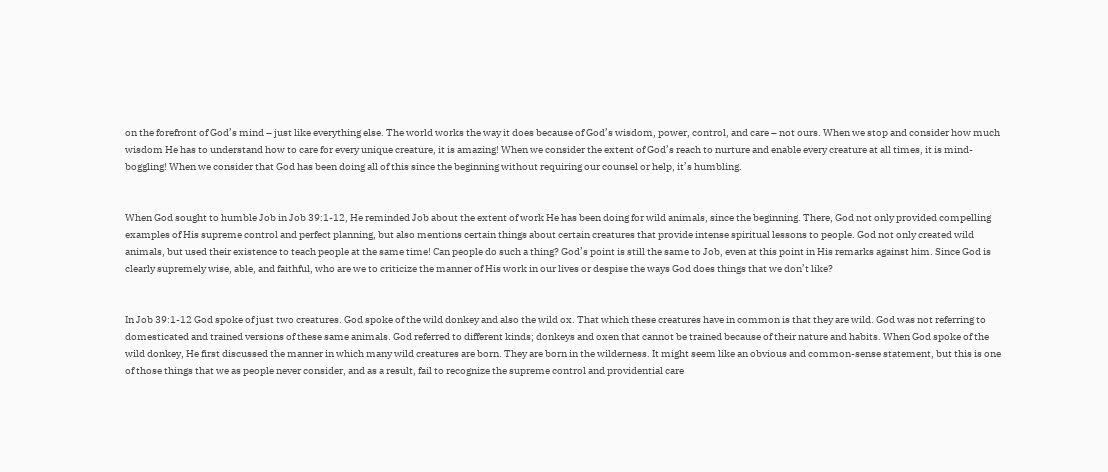on the forefront of God’s mind – just like everything else. The world works the way it does because of God’s wisdom, power, control, and care – not ours. When we stop and consider how much wisdom He has to understand how to care for every unique creature, it is amazing! When we consider the extent of God’s reach to nurture and enable every creature at all times, it is mind-boggling! When we consider that God has been doing all of this since the beginning without requiring our counsel or help, it’s humbling.


When God sought to humble Job in Job 39:1-12, He reminded Job about the extent of work He has been doing for wild animals, since the beginning. There, God not only provided compelling examples of His supreme control and perfect planning, but also mentions certain things about certain creatures that provide intense spiritual lessons to people. God not only created wild animals, but used their existence to teach people at the same time! Can people do such a thing? God’s point is still the same to Job, even at this point in His remarks against him. Since God is clearly supremely wise, able, and faithful, who are we to criticize the manner of His work in our lives or despise the ways God does things that we don’t like?


In Job 39:1-12 God spoke of just two creatures. God spoke of the wild donkey and also the wild ox. That which these creatures have in common is that they are wild. God was not referring to domesticated and trained versions of these same animals. God referred to different kinds; donkeys and oxen that cannot be trained because of their nature and habits. When God spoke of the wild donkey, He first discussed the manner in which many wild creatures are born. They are born in the wilderness. It might seem like an obvious and common-sense statement, but this is one of those things that we as people never consider, and as a result, fail to recognize the supreme control and providential care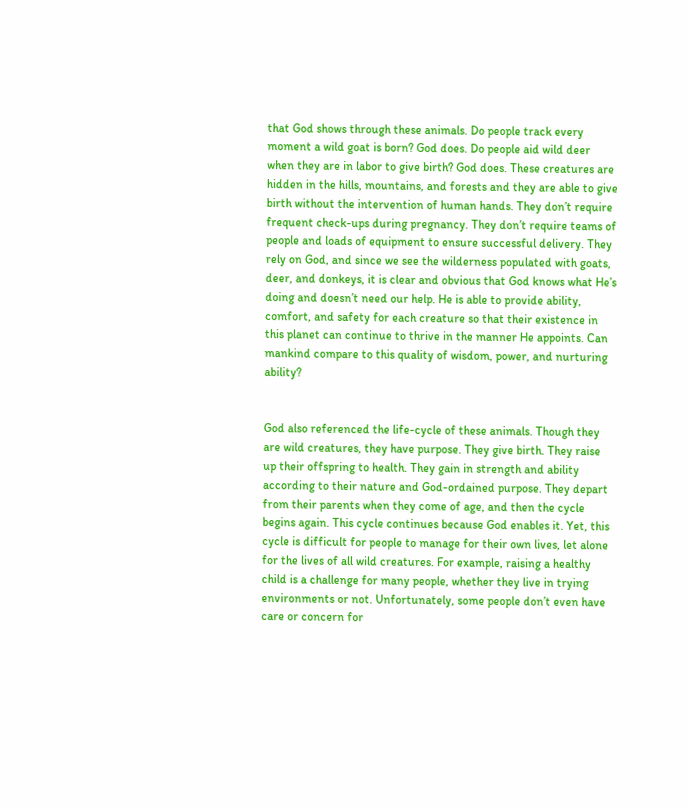that God shows through these animals. Do people track every moment a wild goat is born? God does. Do people aid wild deer when they are in labor to give birth? God does. These creatures are hidden in the hills, mountains, and forests and they are able to give birth without the intervention of human hands. They don’t require frequent check-ups during pregnancy. They don’t require teams of people and loads of equipment to ensure successful delivery. They rely on God, and since we see the wilderness populated with goats, deer, and donkeys, it is clear and obvious that God knows what He’s doing and doesn’t need our help. He is able to provide ability, comfort, and safety for each creature so that their existence in this planet can continue to thrive in the manner He appoints. Can mankind compare to this quality of wisdom, power, and nurturing ability?


God also referenced the life-cycle of these animals. Though they are wild creatures, they have purpose. They give birth. They raise up their offspring to health. They gain in strength and ability according to their nature and God-ordained purpose. They depart from their parents when they come of age, and then the cycle begins again. This cycle continues because God enables it. Yet, this cycle is difficult for people to manage for their own lives, let alone for the lives of all wild creatures. For example, raising a healthy child is a challenge for many people, whether they live in trying environments or not. Unfortunately, some people don’t even have care or concern for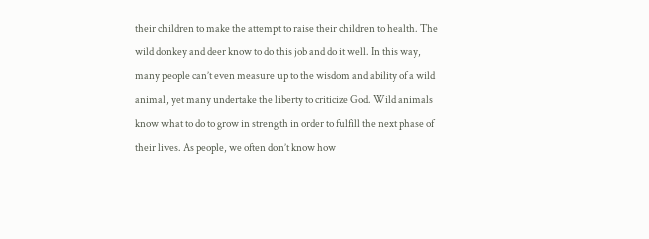their children to make the attempt to raise their children to health. The wild donkey and deer know to do this job and do it well. In this way, many people can’t even measure up to the wisdom and ability of a wild animal, yet many undertake the liberty to criticize God. Wild animals know what to do to grow in strength in order to fulfill the next phase of their lives. As people, we often don’t know how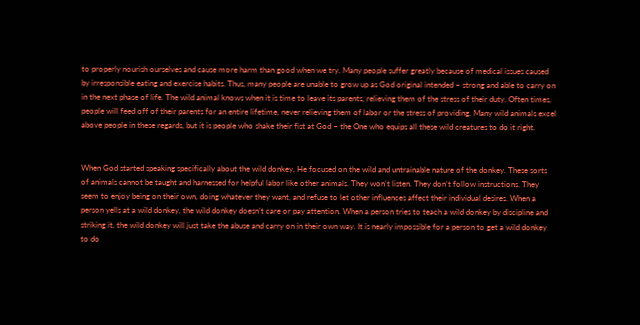to properly nourish ourselves and cause more harm than good when we try. Many people suffer greatly because of medical issues caused by irresponsible eating and exercise habits. Thus, many people are unable to grow up as God original intended – strong and able to carry on in the next phase of life. The wild animal knows when it is time to leave its parents, relieving them of the stress of their duty. Often times, people will feed off of their parents for an entire lifetime, never relieving them of labor or the stress of providing. Many wild animals excel above people in these regards, but it is people who shake their fist at God – the One who equips all these wild creatures to do it right.


When God started speaking specifically about the wild donkey, He focused on the wild and untrainable nature of the donkey. These sorts of animals cannot be taught and harnessed for helpful labor like other animals. They won’t listen. They don’t follow instructions. They seem to enjoy being on their own, doing whatever they want, and refuse to let other influences affect their individual desires. When a person yells at a wild donkey, the wild donkey doesn’t care or pay attention. When a person tries to teach a wild donkey by discipline and striking it, the wild donkey will just take the abuse and carry on in their own way. It is nearly impossible for a person to get a wild donkey to do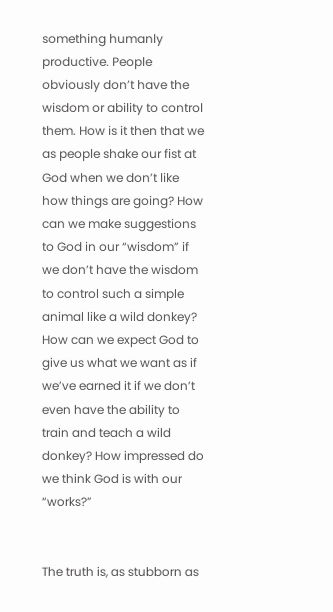something humanly productive. People obviously don’t have the wisdom or ability to control them. How is it then that we as people shake our fist at God when we don’t like how things are going? How can we make suggestions to God in our “wisdom” if we don’t have the wisdom to control such a simple animal like a wild donkey? How can we expect God to give us what we want as if we’ve earned it if we don’t even have the ability to train and teach a wild donkey? How impressed do we think God is with our “works?”


The truth is, as stubborn as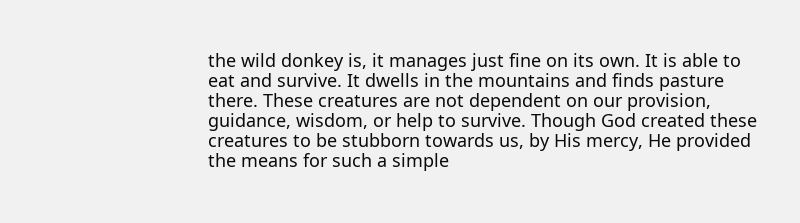the wild donkey is, it manages just fine on its own. It is able to eat and survive. It dwells in the mountains and finds pasture there. These creatures are not dependent on our provision, guidance, wisdom, or help to survive. Though God created these creatures to be stubborn towards us, by His mercy, He provided the means for such a simple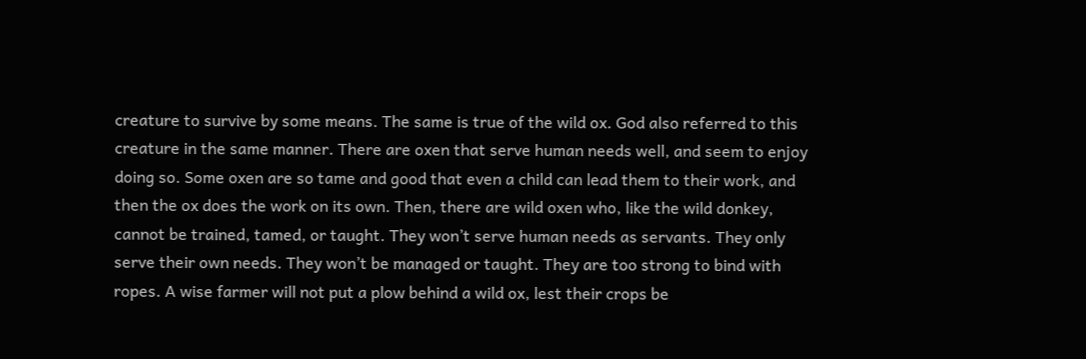creature to survive by some means. The same is true of the wild ox. God also referred to this creature in the same manner. There are oxen that serve human needs well, and seem to enjoy doing so. Some oxen are so tame and good that even a child can lead them to their work, and then the ox does the work on its own. Then, there are wild oxen who, like the wild donkey, cannot be trained, tamed, or taught. They won’t serve human needs as servants. They only serve their own needs. They won’t be managed or taught. They are too strong to bind with ropes. A wise farmer will not put a plow behind a wild ox, lest their crops be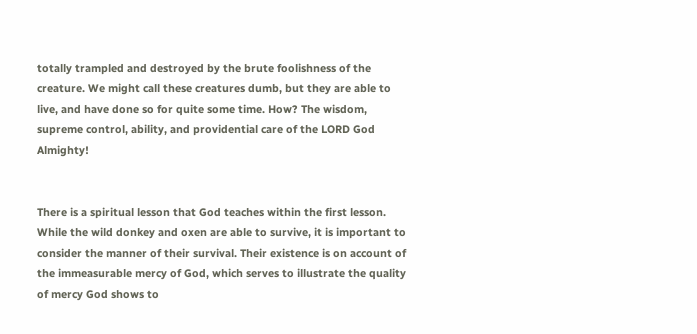totally trampled and destroyed by the brute foolishness of the creature. We might call these creatures dumb, but they are able to live, and have done so for quite some time. How? The wisdom, supreme control, ability, and providential care of the LORD God Almighty!


There is a spiritual lesson that God teaches within the first lesson. While the wild donkey and oxen are able to survive, it is important to consider the manner of their survival. Their existence is on account of the immeasurable mercy of God, which serves to illustrate the quality of mercy God shows to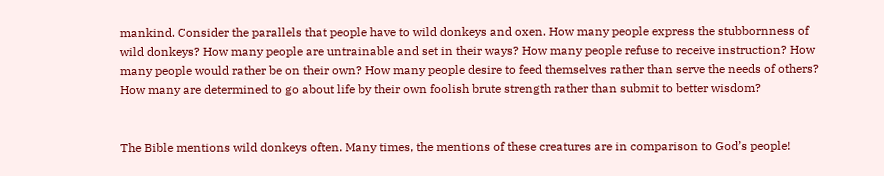mankind. Consider the parallels that people have to wild donkeys and oxen. How many people express the stubbornness of wild donkeys? How many people are untrainable and set in their ways? How many people refuse to receive instruction? How many people would rather be on their own? How many people desire to feed themselves rather than serve the needs of others? How many are determined to go about life by their own foolish brute strength rather than submit to better wisdom?


The Bible mentions wild donkeys often. Many times, the mentions of these creatures are in comparison to God’s people!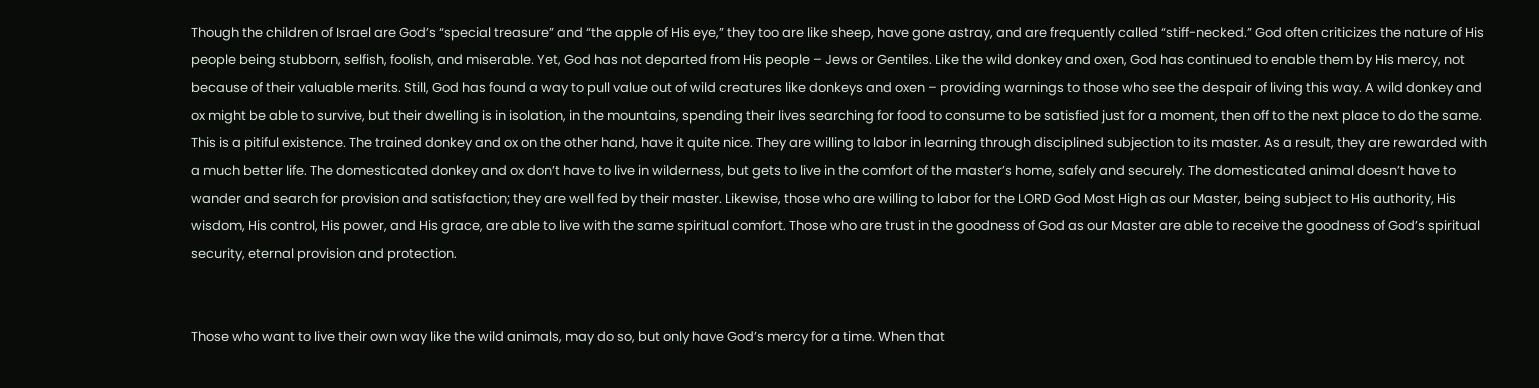Though the children of Israel are God’s “special treasure” and “the apple of His eye,” they too are like sheep, have gone astray, and are frequently called “stiff-necked.” God often criticizes the nature of His people being stubborn, selfish, foolish, and miserable. Yet, God has not departed from His people – Jews or Gentiles. Like the wild donkey and oxen, God has continued to enable them by His mercy, not because of their valuable merits. Still, God has found a way to pull value out of wild creatures like donkeys and oxen – providing warnings to those who see the despair of living this way. A wild donkey and ox might be able to survive, but their dwelling is in isolation, in the mountains, spending their lives searching for food to consume to be satisfied just for a moment, then off to the next place to do the same. This is a pitiful existence. The trained donkey and ox on the other hand, have it quite nice. They are willing to labor in learning through disciplined subjection to its master. As a result, they are rewarded with a much better life. The domesticated donkey and ox don’t have to live in wilderness, but gets to live in the comfort of the master’s home, safely and securely. The domesticated animal doesn’t have to wander and search for provision and satisfaction; they are well fed by their master. Likewise, those who are willing to labor for the LORD God Most High as our Master, being subject to His authority, His wisdom, His control, His power, and His grace, are able to live with the same spiritual comfort. Those who are trust in the goodness of God as our Master are able to receive the goodness of God’s spiritual security, eternal provision and protection.


Those who want to live their own way like the wild animals, may do so, but only have God’s mercy for a time. When that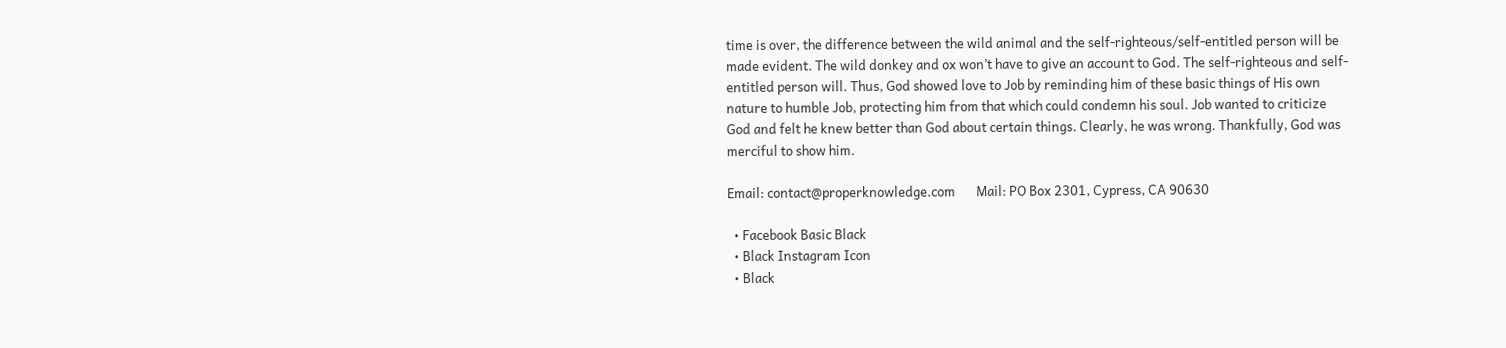time is over, the difference between the wild animal and the self-righteous/self-entitled person will be made evident. The wild donkey and ox won’t have to give an account to God. The self-righteous and self-entitled person will. Thus, God showed love to Job by reminding him of these basic things of His own nature to humble Job, protecting him from that which could condemn his soul. Job wanted to criticize God and felt he knew better than God about certain things. Clearly, he was wrong. Thankfully, God was merciful to show him.

Email: contact@properknowledge.com       Mail: PO Box 2301, Cypress, CA 90630

  • Facebook Basic Black
  • Black Instagram Icon
  • Black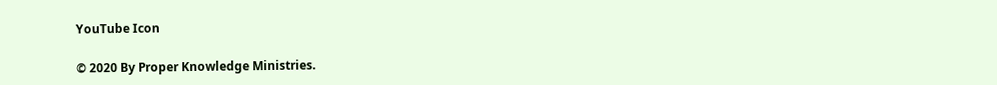YouTube Icon

© 2020 By Proper Knowledge Ministries.